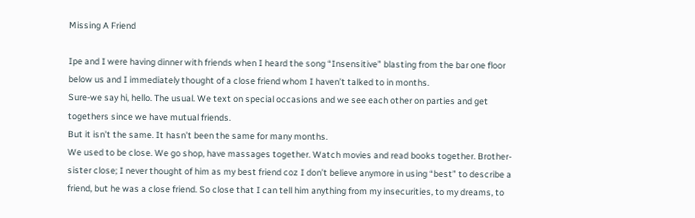Missing A Friend

Ipe and I were having dinner with friends when I heard the song “Insensitive” blasting from the bar one floor below us and I immediately thought of a close friend whom I haven’t talked to in months.
Sure-we say hi, hello. The usual. We text on special occasions and we see each other on parties and get togethers since we have mutual friends.
But it isn’t the same. It hasn’t been the same for many months.
We used to be close. We go shop, have massages together. Watch movies and read books together. Brother-sister close; I never thought of him as my best friend coz I don’t believe anymore in using “best” to describe a friend, but he was a close friend. So close that I can tell him anything from my insecurities, to my dreams, to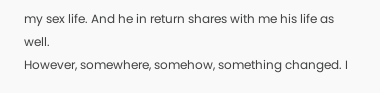my sex life. And he in return shares with me his life as well.
However, somewhere, somehow, something changed. I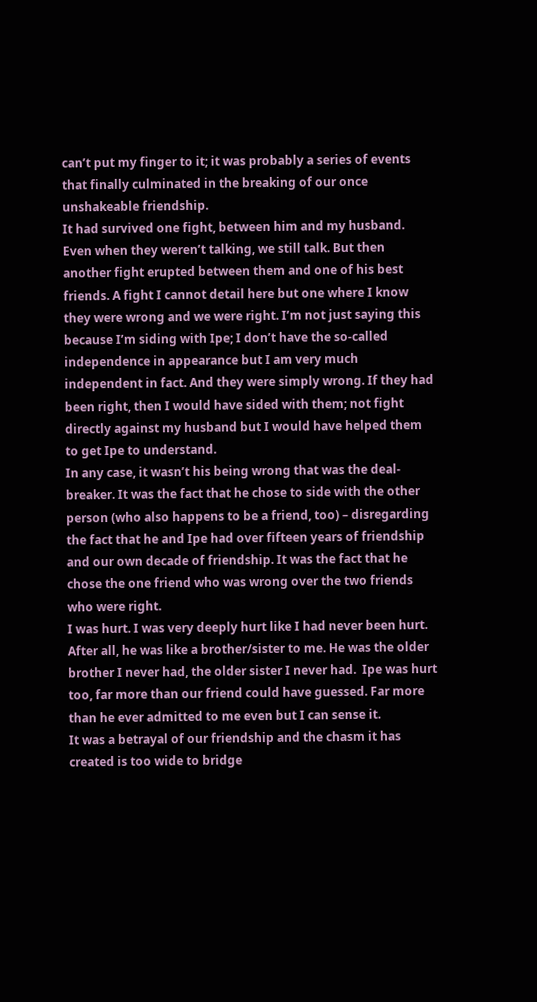can’t put my finger to it; it was probably a series of events that finally culminated in the breaking of our once unshakeable friendship.
It had survived one fight, between him and my husband. Even when they weren’t talking, we still talk. But then another fight erupted between them and one of his best friends. A fight I cannot detail here but one where I know they were wrong and we were right. I’m not just saying this because I’m siding with Ipe; I don’t have the so-called independence in appearance but I am very much independent in fact. And they were simply wrong. If they had been right, then I would have sided with them; not fight directly against my husband but I would have helped them to get Ipe to understand.
In any case, it wasn’t his being wrong that was the deal-breaker. It was the fact that he chose to side with the other person (who also happens to be a friend, too) – disregarding the fact that he and Ipe had over fifteen years of friendship and our own decade of friendship. It was the fact that he chose the one friend who was wrong over the two friends who were right.
I was hurt. I was very deeply hurt like I had never been hurt. After all, he was like a brother/sister to me. He was the older brother I never had, the older sister I never had.  Ipe was hurt too, far more than our friend could have guessed. Far more than he ever admitted to me even but I can sense it.
It was a betrayal of our friendship and the chasm it has created is too wide to bridge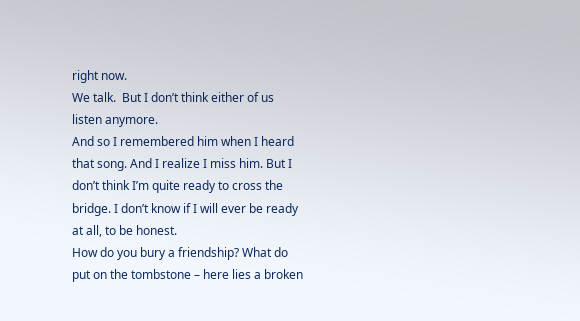right now.
We talk.  But I don’t think either of us listen anymore.
And so I remembered him when I heard that song. And I realize I miss him. But I don’t think I’m quite ready to cross the bridge. I don’t know if I will ever be ready at all, to be honest.
How do you bury a friendship? What do put on the tombstone – here lies a broken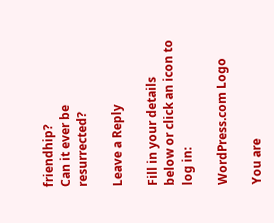friendhip?
Can it ever be resurrected?

Leave a Reply

Fill in your details below or click an icon to log in:

WordPress.com Logo

You are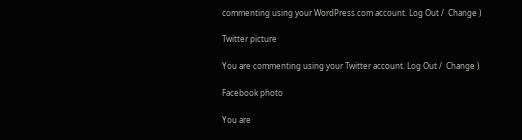commenting using your WordPress.com account. Log Out /  Change )

Twitter picture

You are commenting using your Twitter account. Log Out /  Change )

Facebook photo

You are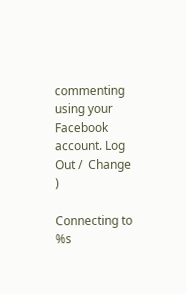commenting using your Facebook account. Log Out /  Change )

Connecting to %s